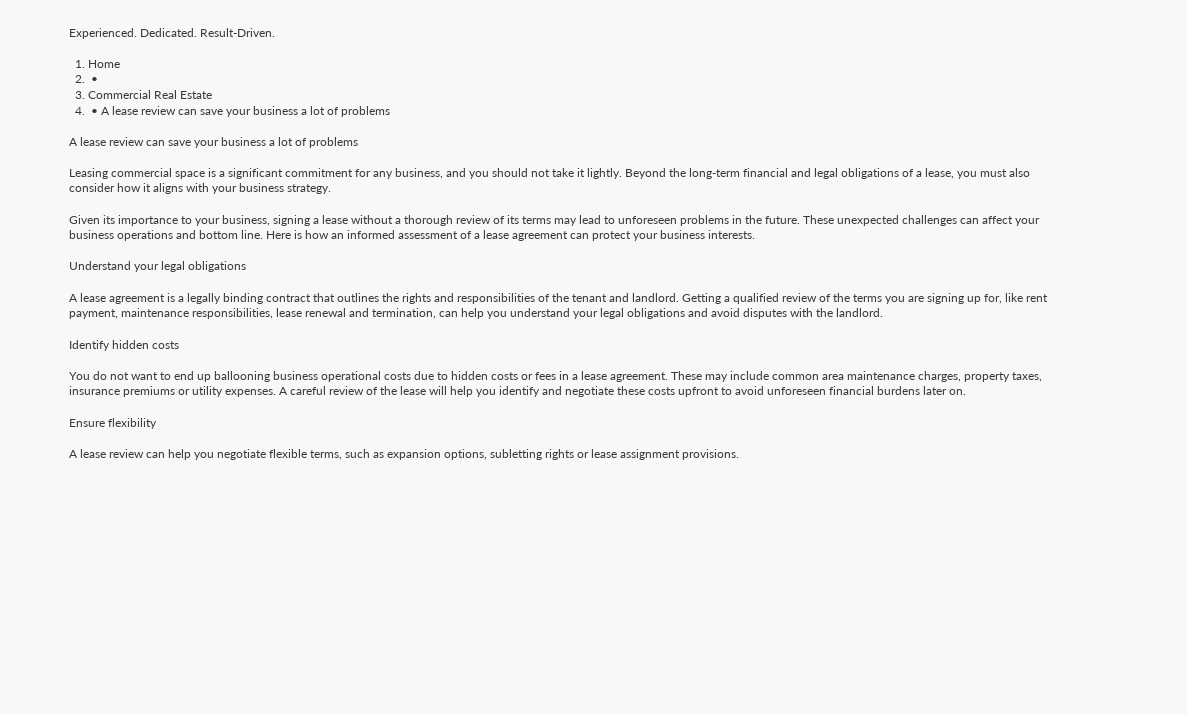Experienced. Dedicated. Result-Driven.

  1. Home
  2.  •
  3. Commercial Real Estate
  4.  • A lease review can save your business a lot of problems

A lease review can save your business a lot of problems

Leasing commercial space is a significant commitment for any business, and you should not take it lightly. Beyond the long-term financial and legal obligations of a lease, you must also consider how it aligns with your business strategy.

Given its importance to your business, signing a lease without a thorough review of its terms may lead to unforeseen problems in the future. These unexpected challenges can affect your business operations and bottom line. Here is how an informed assessment of a lease agreement can protect your business interests.

Understand your legal obligations

A lease agreement is a legally binding contract that outlines the rights and responsibilities of the tenant and landlord. Getting a qualified review of the terms you are signing up for, like rent payment, maintenance responsibilities, lease renewal and termination, can help you understand your legal obligations and avoid disputes with the landlord.

Identify hidden costs

You do not want to end up ballooning business operational costs due to hidden costs or fees in a lease agreement. These may include common area maintenance charges, property taxes, insurance premiums or utility expenses. A careful review of the lease will help you identify and negotiate these costs upfront to avoid unforeseen financial burdens later on.

Ensure flexibility

A lease review can help you negotiate flexible terms, such as expansion options, subletting rights or lease assignment provisions.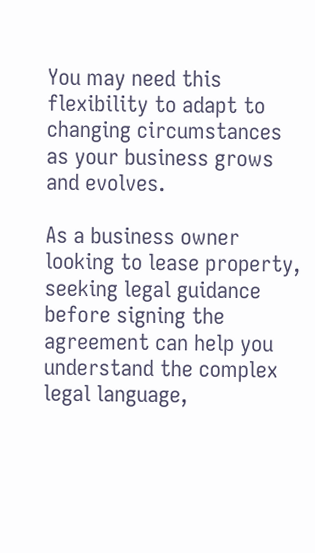You may need this flexibility to adapt to changing circumstances as your business grows and evolves.

As a business owner looking to lease property, seeking legal guidance before signing the agreement can help you understand the complex legal language,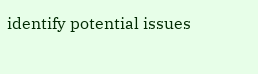identify potential issues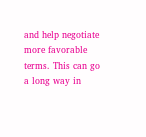and help negotiate more favorable terms. This can go a long way in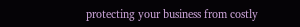protecting your business from costly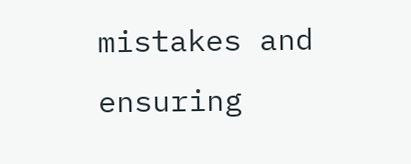mistakes and ensuring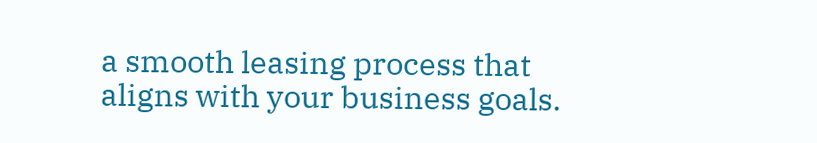a smooth leasing process that aligns with your business goals.